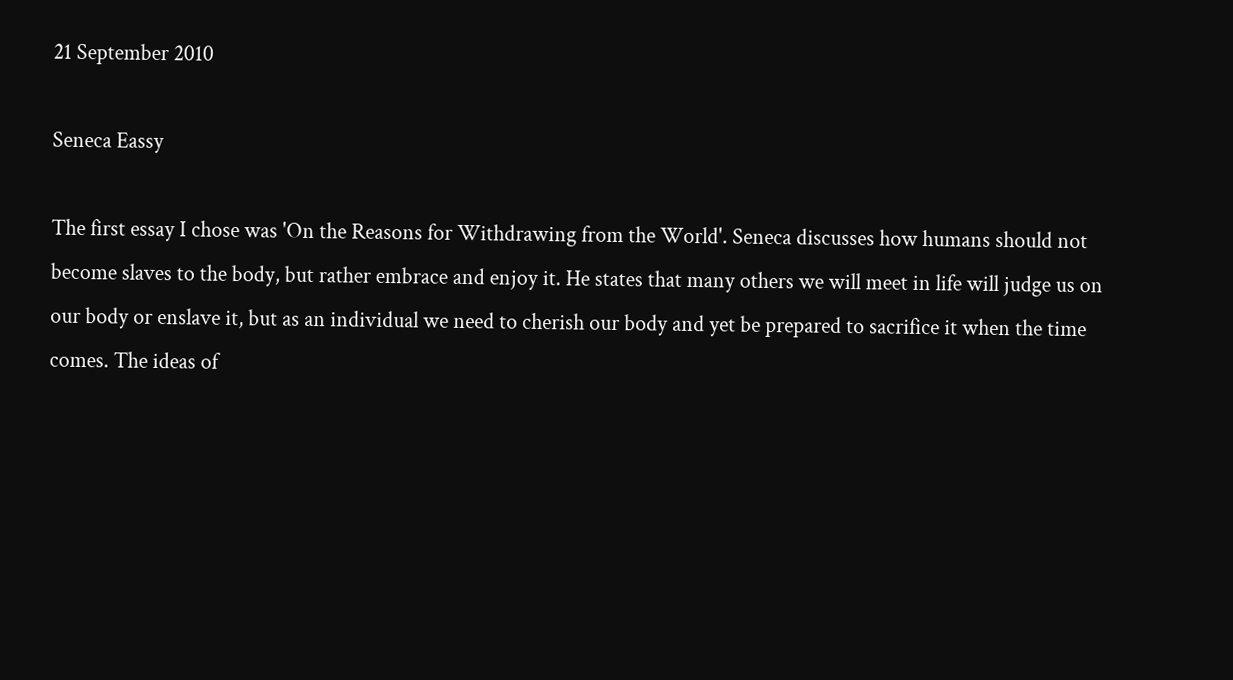21 September 2010

Seneca Eassy

The first essay I chose was 'On the Reasons for Withdrawing from the World'. Seneca discusses how humans should not become slaves to the body, but rather embrace and enjoy it. He states that many others we will meet in life will judge us on our body or enslave it, but as an individual we need to cherish our body and yet be prepared to sacrifice it when the time comes. The ideas of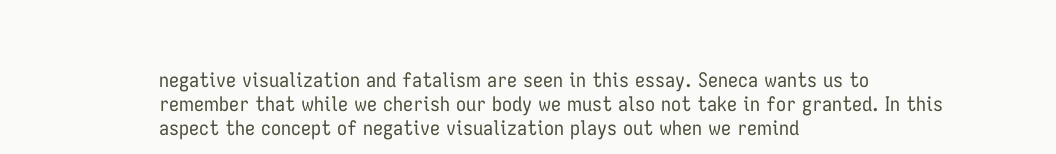negative visualization and fatalism are seen in this essay. Seneca wants us to remember that while we cherish our body we must also not take in for granted. In this aspect the concept of negative visualization plays out when we remind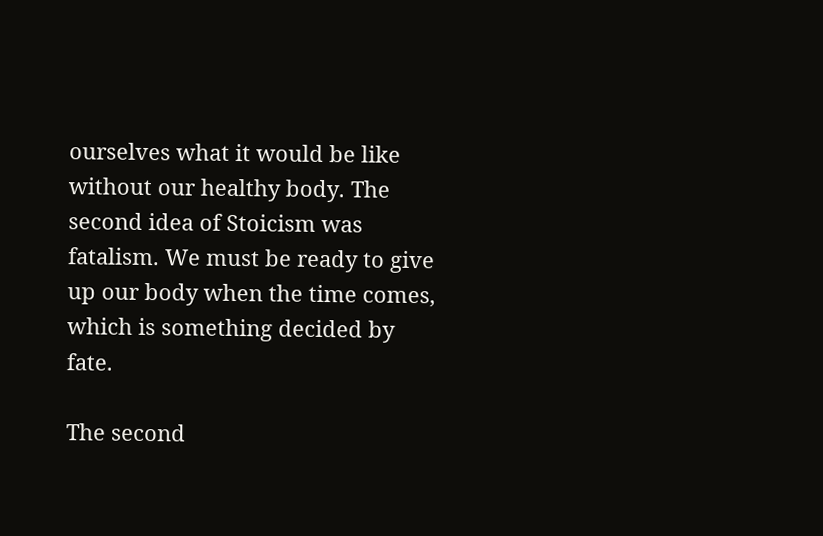ourselves what it would be like without our healthy body. The second idea of Stoicism was fatalism. We must be ready to give up our body when the time comes, which is something decided by fate.

The second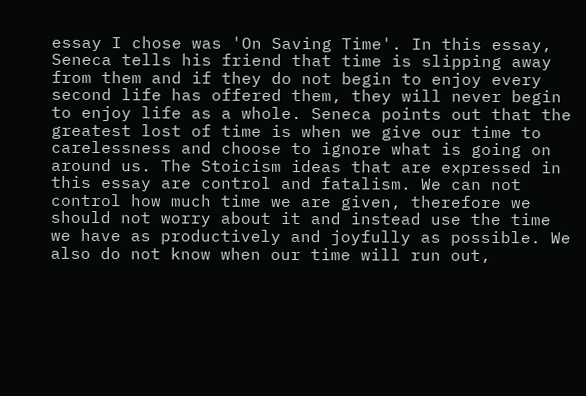essay I chose was 'On Saving Time'. In this essay, Seneca tells his friend that time is slipping away from them and if they do not begin to enjoy every second life has offered them, they will never begin to enjoy life as a whole. Seneca points out that the greatest lost of time is when we give our time to carelessness and choose to ignore what is going on around us. The Stoicism ideas that are expressed in this essay are control and fatalism. We can not control how much time we are given, therefore we should not worry about it and instead use the time we have as productively and joyfully as possible. We also do not know when our time will run out,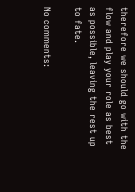therefore we should go with the flow and play your role as best as possible, leaving the rest up to fate.

No comments: